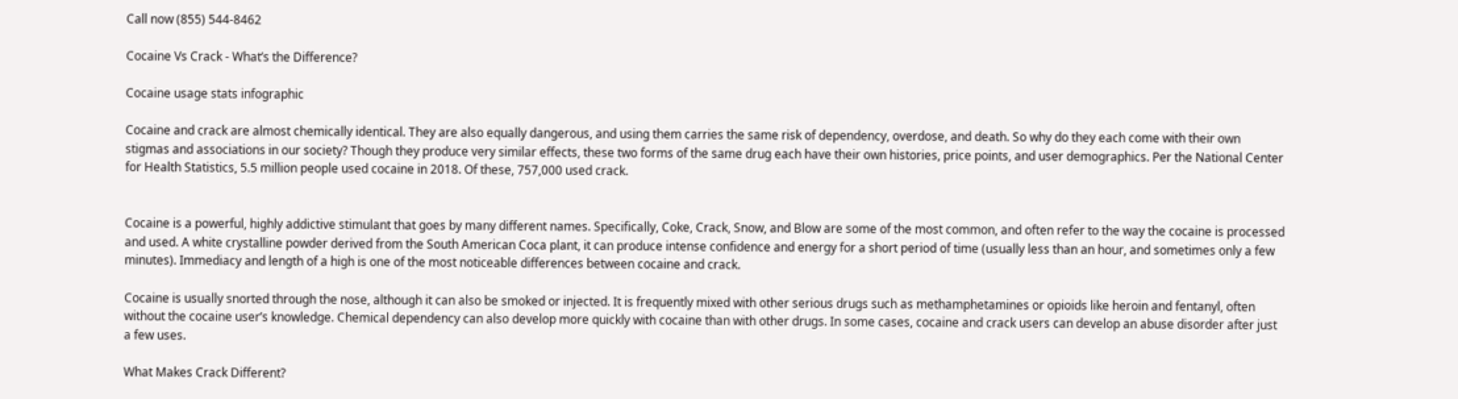Call now (855) 544-8462

Cocaine Vs Crack - What’s the Difference?

Cocaine usage stats infographic

Cocaine and crack are almost chemically identical. They are also equally dangerous, and using them carries the same risk of dependency, overdose, and death. So why do they each come with their own stigmas and associations in our society? Though they produce very similar effects, these two forms of the same drug each have their own histories, price points, and user demographics. Per the National Center for Health Statistics, 5.5 million people used cocaine in 2018. Of these, 757,000 used crack.


Cocaine is a powerful, highly addictive stimulant that goes by many different names. Specifically, Coke, Crack, Snow, and Blow are some of the most common, and often refer to the way the cocaine is processed and used. A white crystalline powder derived from the South American Coca plant, it can produce intense confidence and energy for a short period of time (usually less than an hour, and sometimes only a few minutes). Immediacy and length of a high is one of the most noticeable differences between cocaine and crack.

Cocaine is usually snorted through the nose, although it can also be smoked or injected. It is frequently mixed with other serious drugs such as methamphetamines or opioids like heroin and fentanyl, often without the cocaine user’s knowledge. Chemical dependency can also develop more quickly with cocaine than with other drugs. In some cases, cocaine and crack users can develop an abuse disorder after just a few uses.

What Makes Crack Different?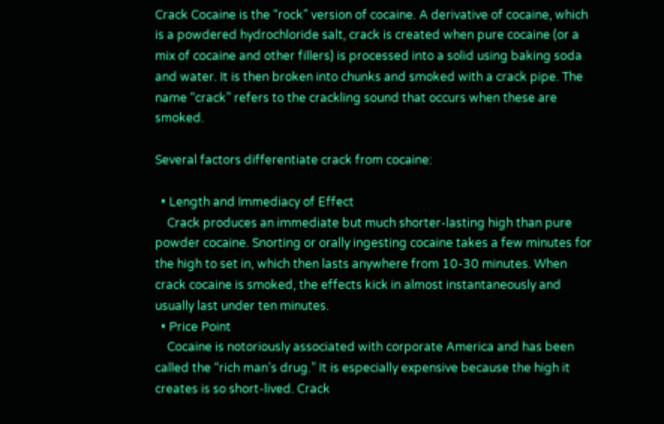Crack Cocaine is the “rock” version of cocaine. A derivative of cocaine, which is a powdered hydrochloride salt, crack is created when pure cocaine (or a mix of cocaine and other fillers) is processed into a solid using baking soda and water. It is then broken into chunks and smoked with a crack pipe. The name “crack” refers to the crackling sound that occurs when these are smoked.

Several factors differentiate crack from cocaine:

  • Length and Immediacy of Effect
    Crack produces an immediate but much shorter-lasting high than pure powder cocaine. Snorting or orally ingesting cocaine takes a few minutes for the high to set in, which then lasts anywhere from 10-30 minutes. When crack cocaine is smoked, the effects kick in almost instantaneously and usually last under ten minutes.
  • Price Point
    Cocaine is notoriously associated with corporate America and has been called the “rich man’s drug.” It is especially expensive because the high it creates is so short-lived. Crack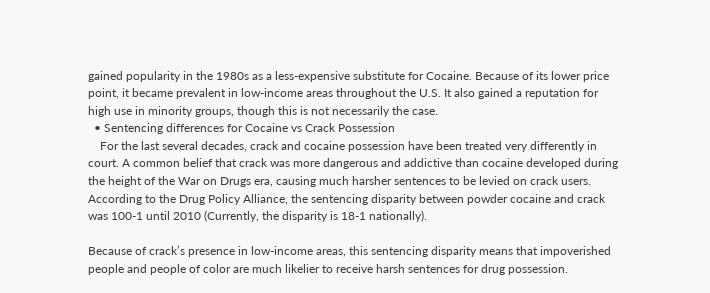gained popularity in the 1980s as a less-expensive substitute for Cocaine. Because of its lower price point, it became prevalent in low-income areas throughout the U.S. It also gained a reputation for high use in minority groups, though this is not necessarily the case.
  • Sentencing differences for Cocaine vs Crack Possession
    For the last several decades, crack and cocaine possession have been treated very differently in court. A common belief that crack was more dangerous and addictive than cocaine developed during the height of the War on Drugs era, causing much harsher sentences to be levied on crack users. According to the Drug Policy Alliance, the sentencing disparity between powder cocaine and crack was 100-1 until 2010 (Currently, the disparity is 18-1 nationally).

Because of crack’s presence in low-income areas, this sentencing disparity means that impoverished people and people of color are much likelier to receive harsh sentences for drug possession.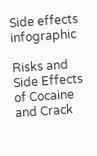Side effects infographic

Risks and Side Effects of Cocaine and Crack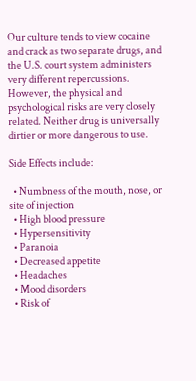Our culture tends to view cocaine and crack as two separate drugs, and the U.S. court system administers very different repercussions. However, the physical and psychological risks are very closely related. Neither drug is universally dirtier or more dangerous to use.

Side Effects include:

  • Numbness of the mouth, nose, or site of injection
  • High blood pressure
  • Hypersensitivity
  • Paranoia
  • Decreased appetite
  • Headaches
  • Mood disorders
  • Risk of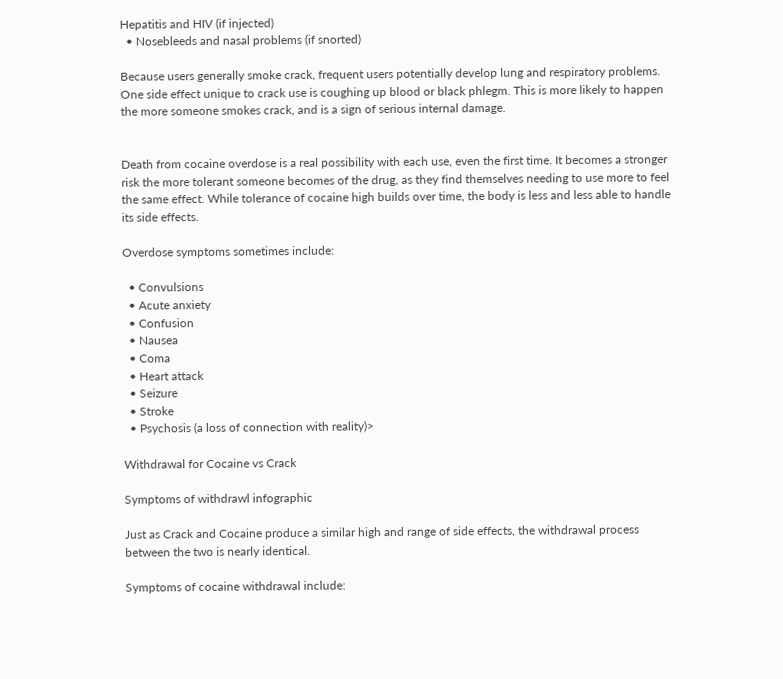Hepatitis and HIV (if injected)
  • Nosebleeds and nasal problems (if snorted)

Because users generally smoke crack, frequent users potentially develop lung and respiratory problems. One side effect unique to crack use is coughing up blood or black phlegm. This is more likely to happen the more someone smokes crack, and is a sign of serious internal damage.


Death from cocaine overdose is a real possibility with each use, even the first time. It becomes a stronger risk the more tolerant someone becomes of the drug, as they find themselves needing to use more to feel the same effect. While tolerance of cocaine high builds over time, the body is less and less able to handle its side effects.

Overdose symptoms sometimes include:

  • Convulsions
  • Acute anxiety
  • Confusion
  • Nausea
  • Coma
  • Heart attack
  • Seizure
  • Stroke
  • Psychosis (a loss of connection with reality)>

Withdrawal for Cocaine vs Crack

Symptoms of withdrawl infographic

Just as Crack and Cocaine produce a similar high and range of side effects, the withdrawal process between the two is nearly identical.

Symptoms of cocaine withdrawal include: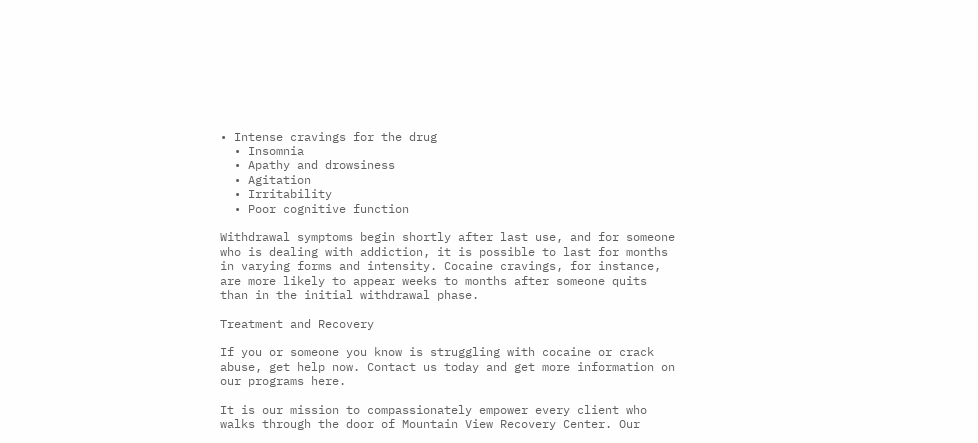• Intense cravings for the drug
  • Insomnia
  • Apathy and drowsiness
  • Agitation
  • Irritability
  • Poor cognitive function

Withdrawal symptoms begin shortly after last use, and for someone who is dealing with addiction, it is possible to last for months in varying forms and intensity. Cocaine cravings, for instance, are more likely to appear weeks to months after someone quits than in the initial withdrawal phase.

Treatment and Recovery

If you or someone you know is struggling with cocaine or crack abuse, get help now. Contact us today and get more information on our programs here.

It is our mission to compassionately empower every client who walks through the door of Mountain View Recovery Center. Our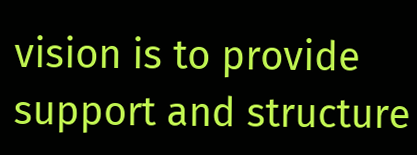vision is to provide support and structure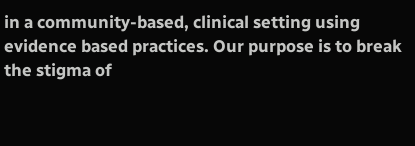in a community-based, clinical setting using evidence based practices. Our purpose is to break the stigma of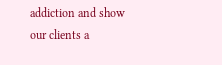addiction and show our clients a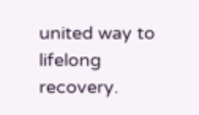united way to lifelong recovery.